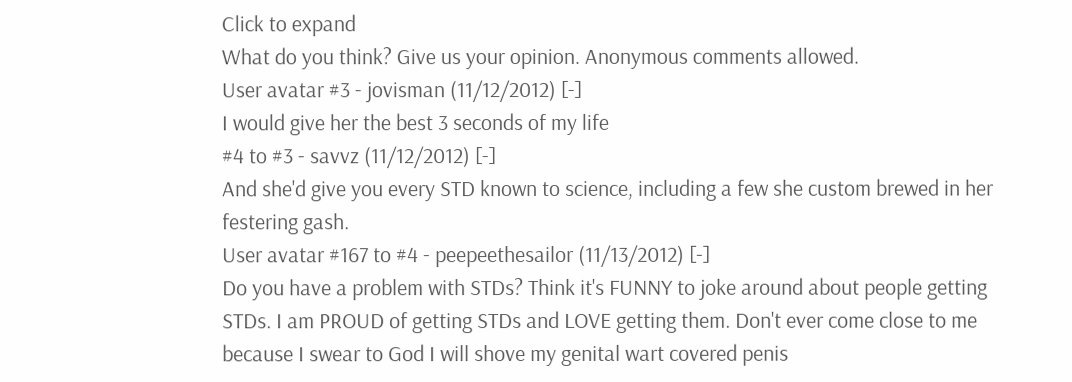Click to expand
What do you think? Give us your opinion. Anonymous comments allowed.
User avatar #3 - jovisman (11/12/2012) [-]
I would give her the best 3 seconds of my life
#4 to #3 - savvz (11/12/2012) [-]
And she'd give you every STD known to science, including a few she custom brewed in her festering gash.
User avatar #167 to #4 - peepeethesailor (11/13/2012) [-]
Do you have a problem with STDs? Think it's FUNNY to joke around about people getting STDs. I am PROUD of getting STDs and LOVE getting them. Don't ever come close to me because I swear to God I will shove my genital wart covered penis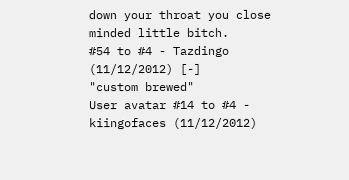down your throat you close minded little bitch.
#54 to #4 - Tazdingo (11/12/2012) [-]
"custom brewed"
User avatar #14 to #4 - kiingofaces (11/12/2012)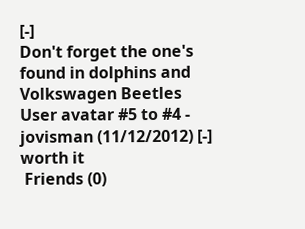[-]
Don't forget the one's found in dolphins and Volkswagen Beetles
User avatar #5 to #4 - jovisman (11/12/2012) [-]
worth it
 Friends (0)